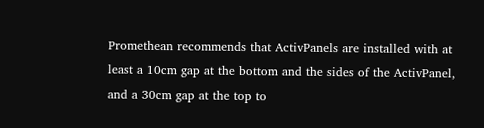Promethean recommends that ActivPanels are installed with at least a 10cm gap at the bottom and the sides of the ActivPanel, and a 30cm gap at the top to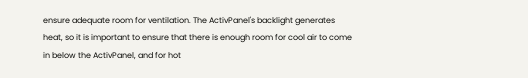ensure adequate room for ventilation. The ActivPanel's backlight generates heat, so it is important to ensure that there is enough room for cool air to come in below the ActivPanel, and for hot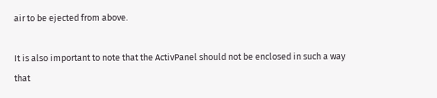air to be ejected from above.

It is also important to note that the ActivPanel should not be enclosed in such a way that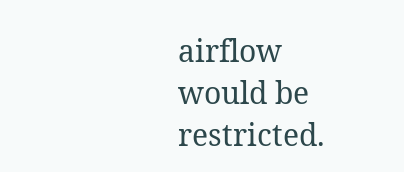airflow would be restricted.